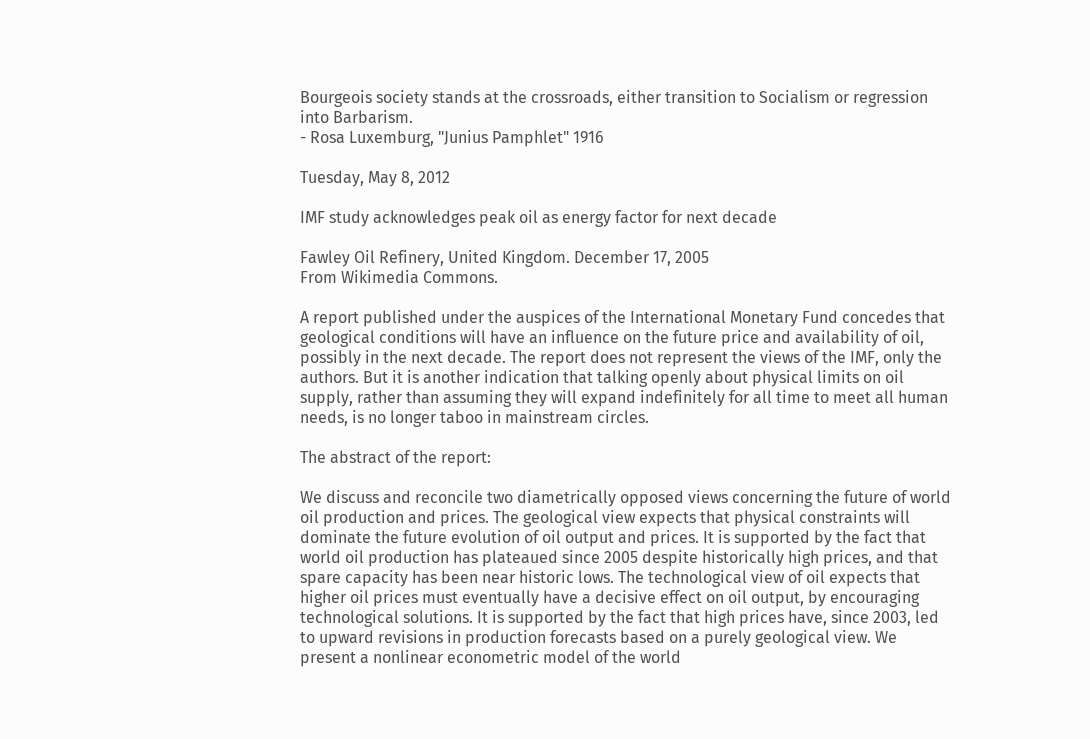Bourgeois society stands at the crossroads, either transition to Socialism or regression into Barbarism.
- Rosa Luxemburg, "Junius Pamphlet" 1916

Tuesday, May 8, 2012

IMF study acknowledges peak oil as energy factor for next decade

Fawley Oil Refinery, United Kingdom. December 17, 2005
From Wikimedia Commons.

A report published under the auspices of the International Monetary Fund concedes that geological conditions will have an influence on the future price and availability of oil, possibly in the next decade. The report does not represent the views of the IMF, only the authors. But it is another indication that talking openly about physical limits on oil supply, rather than assuming they will expand indefinitely for all time to meet all human needs, is no longer taboo in mainstream circles.

The abstract of the report:

We discuss and reconcile two diametrically opposed views concerning the future of world oil production and prices. The geological view expects that physical constraints will dominate the future evolution of oil output and prices. It is supported by the fact that world oil production has plateaued since 2005 despite historically high prices, and that spare capacity has been near historic lows. The technological view of oil expects that higher oil prices must eventually have a decisive effect on oil output, by encouraging technological solutions. It is supported by the fact that high prices have, since 2003, led to upward revisions in production forecasts based on a purely geological view. We present a nonlinear econometric model of the world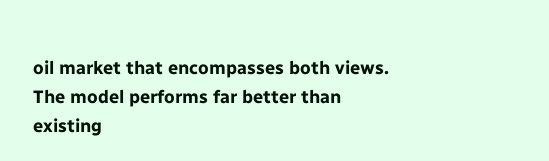oil market that encompasses both views. The model performs far better than existing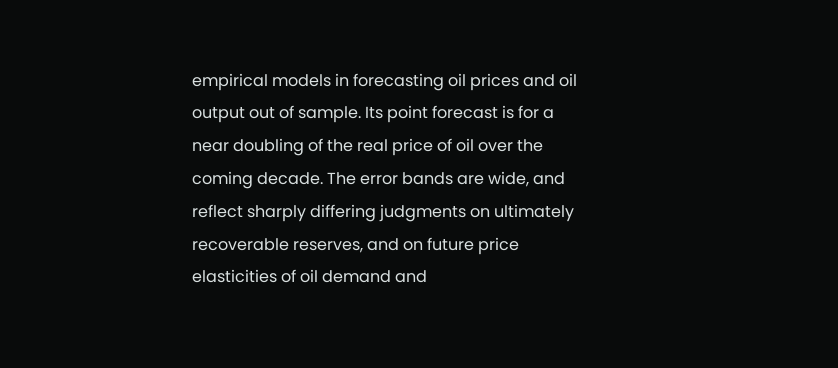empirical models in forecasting oil prices and oil output out of sample. Its point forecast is for a near doubling of the real price of oil over the coming decade. The error bands are wide, and reflect sharply differing judgments on ultimately recoverable reserves, and on future price elasticities of oil demand and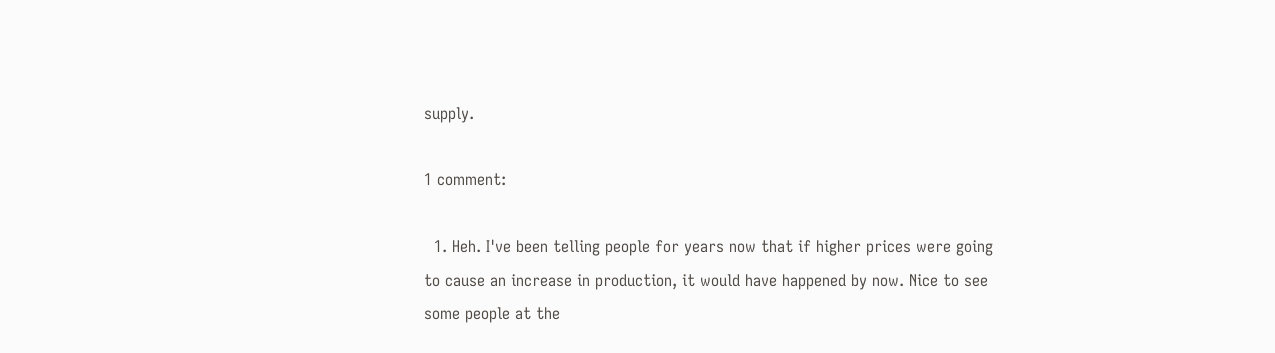supply.

1 comment:

  1. Heh. I've been telling people for years now that if higher prices were going to cause an increase in production, it would have happened by now. Nice to see some people at the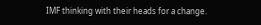IMF thinking with their heads for a change.